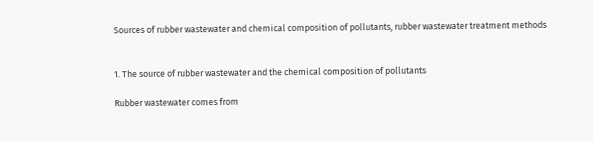Sources of rubber wastewater and chemical composition of pollutants, rubber wastewater treatment methods


1. The source of rubber wastewater and the chemical composition of pollutants

Rubber wastewater comes from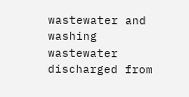wastewater and washing wastewater discharged from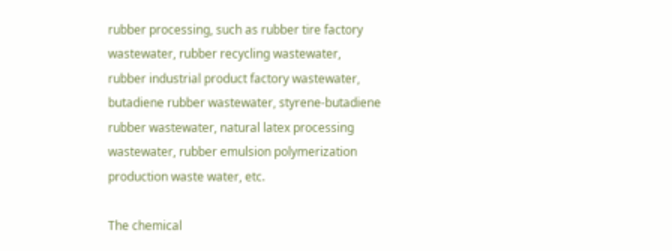rubber processing, such as rubber tire factory wastewater, rubber recycling wastewater, rubber industrial product factory wastewater, butadiene rubber wastewater, styrene-butadiene rubber wastewater, natural latex processing wastewater, rubber emulsion polymerization production waste water, etc.

The chemical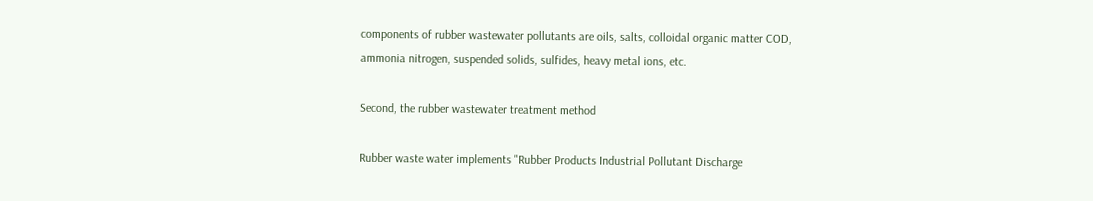components of rubber wastewater pollutants are oils, salts, colloidal organic matter COD, ammonia nitrogen, suspended solids, sulfides, heavy metal ions, etc.

Second, the rubber wastewater treatment method

Rubber waste water implements "Rubber Products Industrial Pollutant Discharge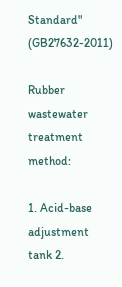Standard" (GB27632-2011)

Rubber wastewater treatment method:

1. Acid-base adjustment tank 2.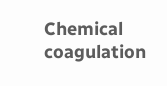Chemical coagulation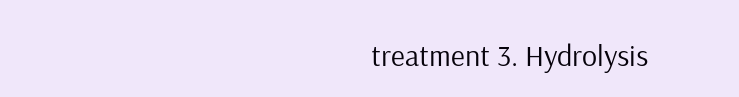treatment 3. Hydrolysis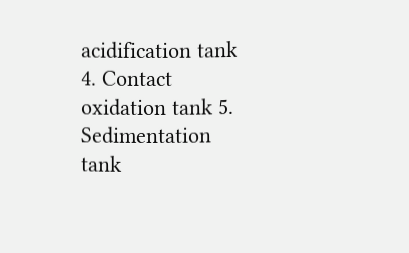acidification tank 4. Contact oxidation tank 5. Sedimentation tank